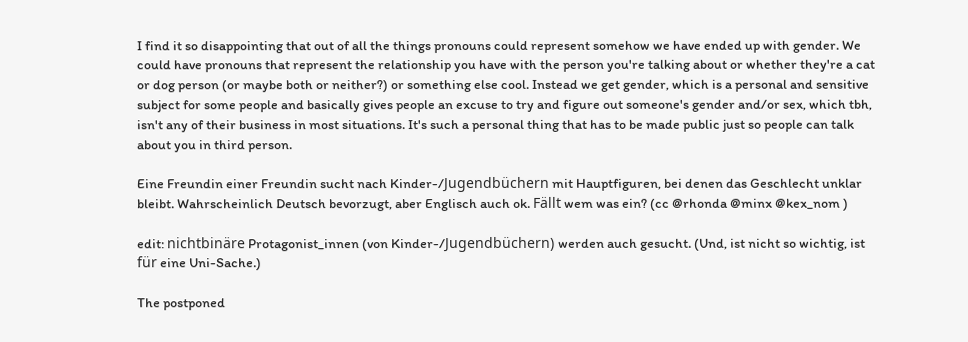I find it so disappointing that out of all the things pronouns could represent somehow we have ended up with gender. We could have pronouns that represent the relationship you have with the person you're talking about or whether they're a cat or dog person (or maybe both or neither?) or something else cool. Instead we get gender, which is a personal and sensitive subject for some people and basically gives people an excuse to try and figure out someone's gender and/or sex, which tbh, isn't any of their business in most situations. It's such a personal thing that has to be made public just so people can talk about you in third person.

Eine Freundin einer Freundin sucht nach Kinder-/Jugendbüchern mit Hauptfiguren, bei denen das Geschlecht unklar bleibt. Wahrscheinlich Deutsch bevorzugt, aber Englisch auch ok. Fällt wem was ein? (cc @rhonda @minx @kex_nom )

edit: nichtbinäre Protagonist_innen (von Kinder-/Jugendbüchern) werden auch gesucht. (Und, ist nicht so wichtig, ist für eine Uni-Sache.)

The postponed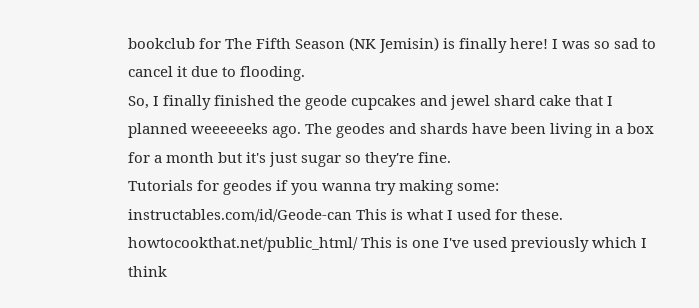bookclub for The Fifth Season (NK Jemisin) is finally here! I was so sad to cancel it due to flooding.
So, I finally finished the geode cupcakes and jewel shard cake that I planned weeeeeeks ago. The geodes and shards have been living in a box for a month but it's just sugar so they're fine.
Tutorials for geodes if you wanna try making some:
instructables.com/id/Geode-can This is what I used for these.
howtocookthat.net/public_html/ This is one I've used previously which I think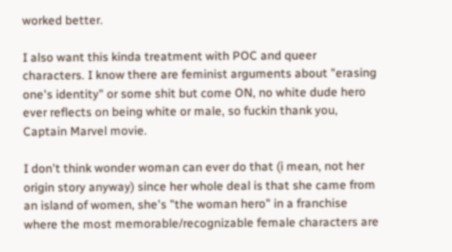worked better.

I also want this kinda treatment with POC and queer characters. I know there are feminist arguments about "erasing one's identity" or some shit but come ON, no white dude hero ever reflects on being white or male, so fuckin thank you, Captain Marvel movie.

I don't think wonder woman can ever do that (i mean, not her origin story anyway) since her whole deal is that she came from an island of women, she's "the woman hero" in a franchise where the most memorable/recognizable female characters are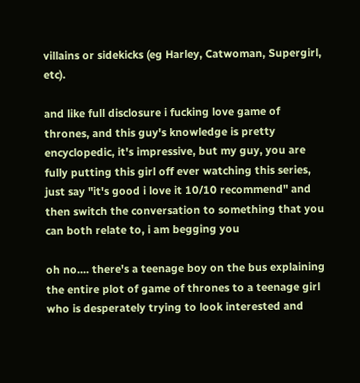villains or sidekicks (eg Harley, Catwoman, Supergirl, etc).

and like full disclosure i fucking love game of thrones, and this guy's knowledge is pretty encyclopedic, it's impressive, but my guy, you are fully putting this girl off ever watching this series, just say "it's good i love it 10/10 recommend" and then switch the conversation to something that you can both relate to, i am begging you

oh no.... there's a teenage boy on the bus explaining the entire plot of game of thrones to a teenage girl who is desperately trying to look interested and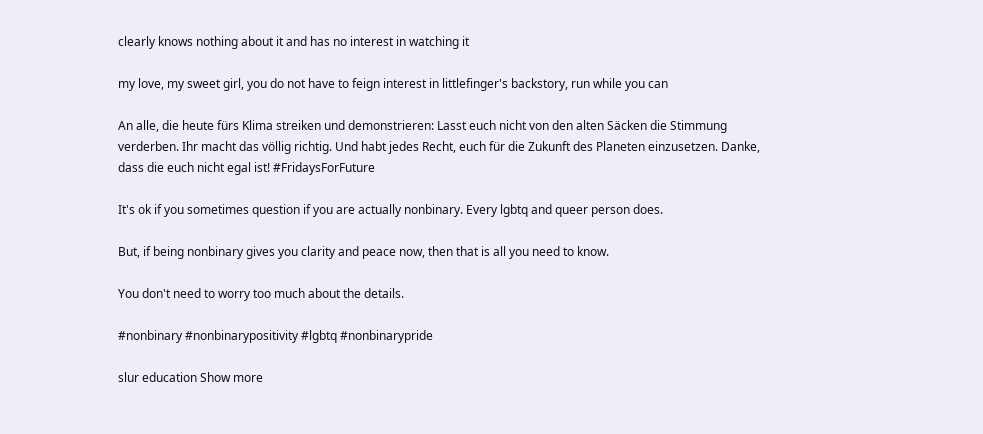clearly knows nothing about it and has no interest in watching it

my love, my sweet girl, you do not have to feign interest in littlefinger's backstory, run while you can

An alle, die heute fürs Klima streiken und demonstrieren: Lasst euch nicht von den alten Säcken die Stimmung verderben. Ihr macht das völlig richtig. Und habt jedes Recht, euch für die Zukunft des Planeten einzusetzen. Danke, dass die euch nicht egal ist! #FridaysForFuture

It's ok if you sometimes question if you are actually nonbinary. Every lgbtq and queer person does.

But, if being nonbinary gives you clarity and peace now, then that is all you need to know.

You don't need to worry too much about the details.

#nonbinary #nonbinarypositivity #lgbtq #nonbinarypride

slur education Show more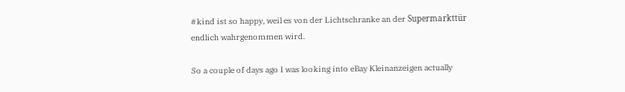#kind ist so happy, weil es von der Lichtschranke an der Supermarkttür endlich wahrgenommen wird.

So a couple of days ago I was looking into eBay Kleinanzeigen actually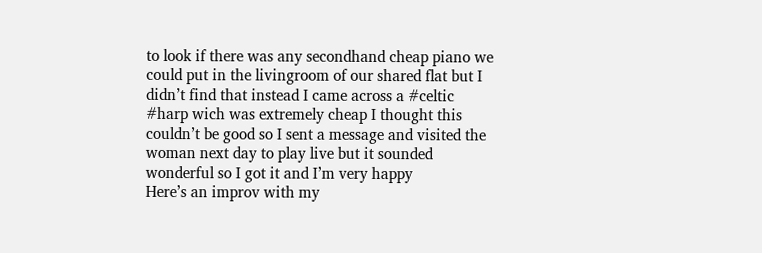to look if there was any secondhand cheap piano we could put in the livingroom of our shared flat but I didn’t find that instead I came across a #celtic #harp wich was extremely cheap I thought this couldn’t be good so I sent a message and visited the woman next day to play live but it sounded wonderful so I got it and I’m very happy
Here’s an improv with my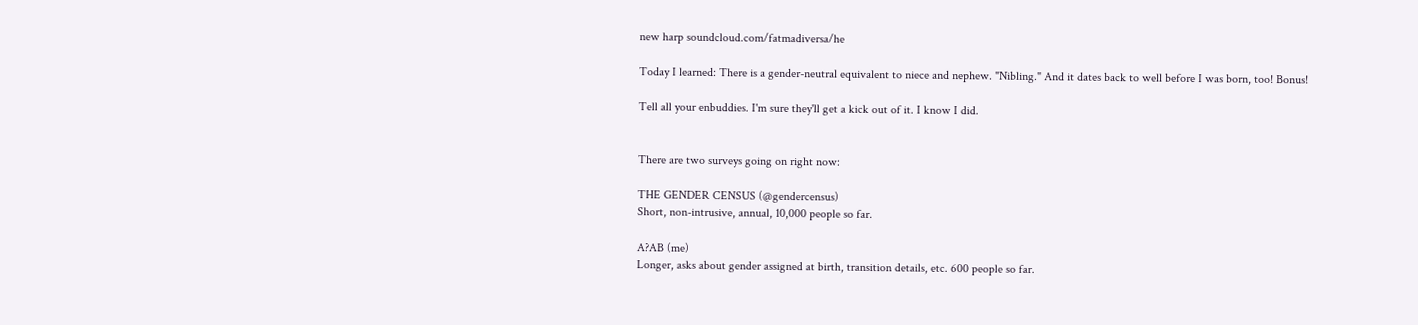new harp soundcloud.com/fatmadiversa/he

Today I learned: There is a gender-neutral equivalent to niece and nephew. "Nibling." And it dates back to well before I was born, too! Bonus!

Tell all your enbuddies. I'm sure they'll get a kick out of it. I know I did.


There are two surveys going on right now:

THE GENDER CENSUS (@gendercensus)
Short, non-intrusive, annual, 10,000 people so far.

A?AB (me)
Longer, asks about gender assigned at birth, transition details, etc. 600 people so far.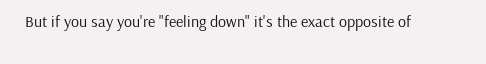But if you say you're "feeling down" it's the exact opposite of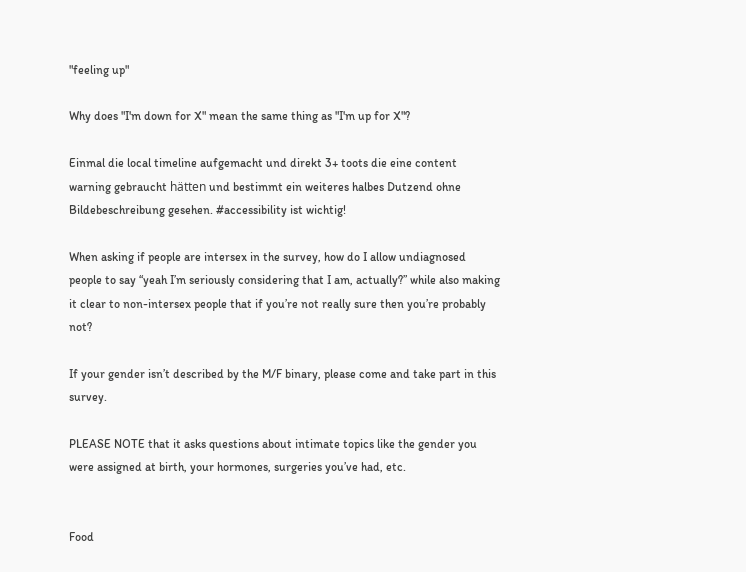"feeling up"

Why does "I'm down for X" mean the same thing as "I'm up for X"?

Einmal die local timeline aufgemacht und direkt 3+ toots die eine content warning gebraucht hätten und bestimmt ein weiteres halbes Dutzend ohne Bildebeschreibung gesehen. #accessibility ist wichtig!

When asking if people are intersex in the survey, how do I allow undiagnosed people to say “yeah I’m seriously considering that I am, actually?” while also making it clear to non-intersex people that if you’re not really sure then you’re probably not?

If your gender isn’t described by the M/F binary, please come and take part in this survey.

PLEASE NOTE that it asks questions about intimate topics like the gender you were assigned at birth, your hormones, surgeries you’ve had, etc.


Food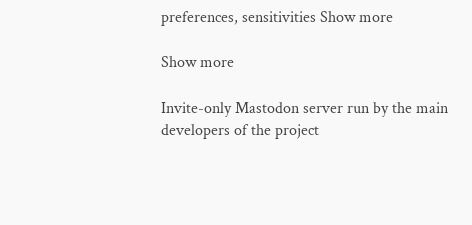preferences, sensitivities Show more

Show more

Invite-only Mastodon server run by the main developers of the project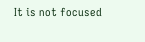It is not focused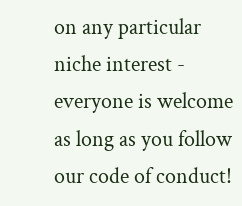on any particular niche interest - everyone is welcome as long as you follow our code of conduct!